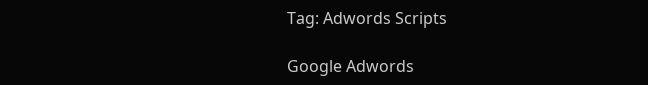Tag: Adwords Scripts

Google Adwords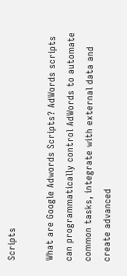Scripts

What are Google Adwords Scripts? AdWords scripts can programmatically control AdWords to automate common tasks, integrate with external data and create advanced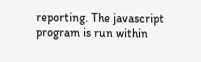reporting. The javascript program is run within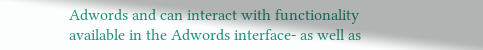Adwords and can interact with functionality available in the Adwords interface- as well as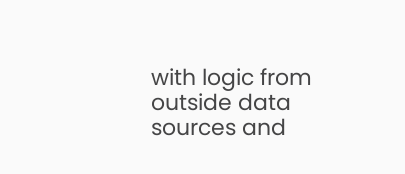with logic from outside data sources and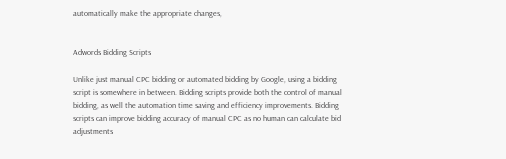automatically make the appropriate changes,


Adwords Bidding Scripts

Unlike just manual CPC bidding or automated bidding by Google, using a bidding script is somewhere in between. Bidding scripts provide both the control of manual bidding, as well the automation time saving and efficiency improvements. Bidding scripts can improve bidding accuracy of manual CPC as no human can calculate bid adjustments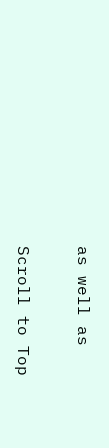as well as

Scroll to Top